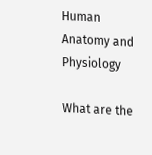Human Anatomy and Physiology

What are the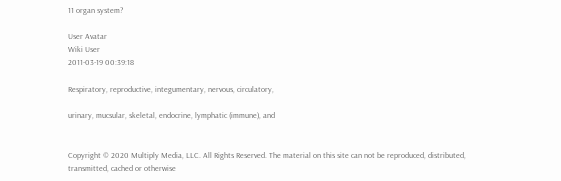11 organ system?

User Avatar
Wiki User
2011-03-19 00:39:18

Respiratory, reproductive, integumentary, nervous, circulatory,

urinary, mucsular, skeletal, endocrine, lymphatic (immune), and


Copyright © 2020 Multiply Media, LLC. All Rights Reserved. The material on this site can not be reproduced, distributed, transmitted, cached or otherwise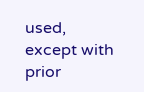used, except with prior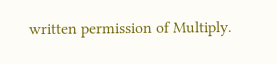written permission of Multiply.